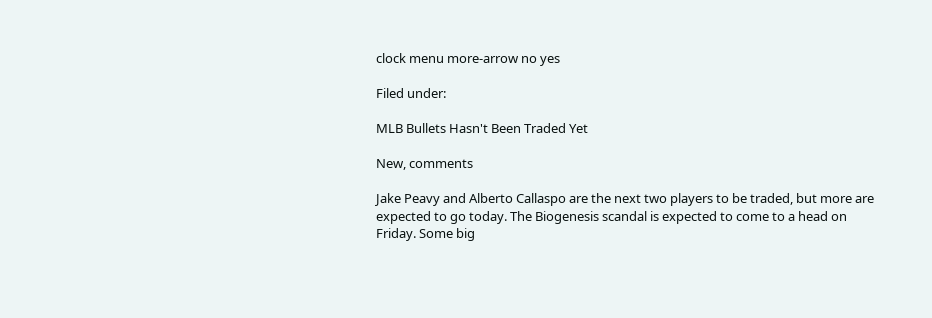clock menu more-arrow no yes

Filed under:

MLB Bullets Hasn't Been Traded Yet

New, comments

Jake Peavy and Alberto Callaspo are the next two players to be traded, but more are expected to go today. The Biogenesis scandal is expected to come to a head on Friday. Some big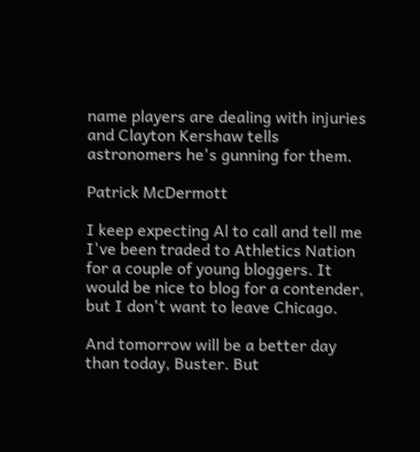name players are dealing with injuries and Clayton Kershaw tells astronomers he's gunning for them.

Patrick McDermott

I keep expecting Al to call and tell me I've been traded to Athletics Nation for a couple of young bloggers. It would be nice to blog for a contender, but I don't want to leave Chicago.

And tomorrow will be a better day than today, Buster. But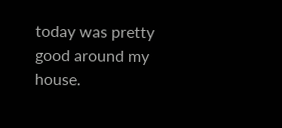today was pretty good around my house.